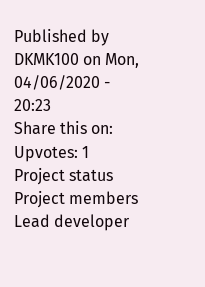Published by DKMK100 on Mon, 04/06/2020 - 20:23
Share this on:
Upvotes: 1
Project status
Project members
Lead developer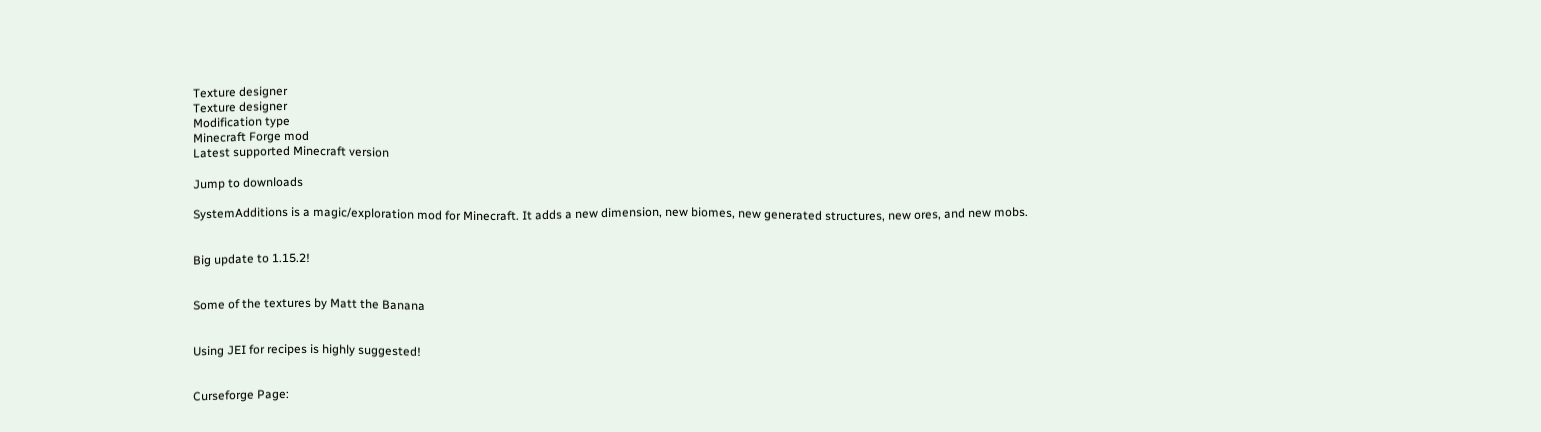Texture designer
Texture designer
Modification type
Minecraft Forge mod
Latest supported Minecraft version

Jump to downloads

SystemAdditions is a magic/exploration mod for Minecraft. It adds a new dimension, new biomes, new generated structures, new ores, and new mobs.


Big update to 1.15.2!


Some of the textures by Matt the Banana


Using JEI for recipes is highly suggested!


Curseforge Page: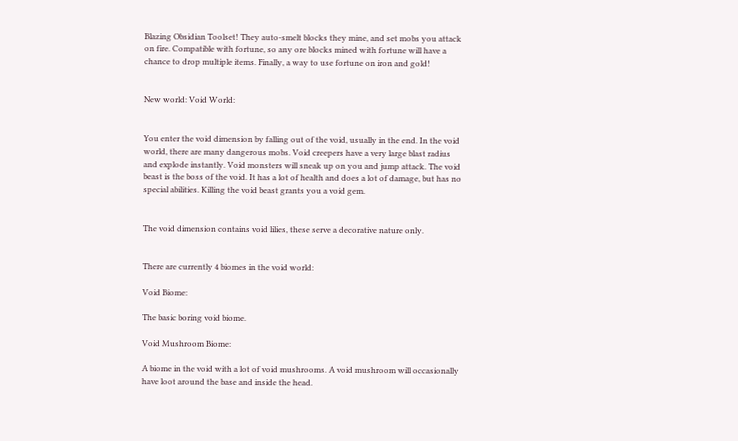Blazing Obsidian Toolset! They auto-smelt blocks they mine, and set mobs you attack on fire. Compatible with fortune, so any ore blocks mined with fortune will have a chance to drop multiple items. Finally, a way to use fortune on iron and gold!


New world: Void World:


You enter the void dimension by falling out of the void, usually in the end. In the void world, there are many dangerous mobs. Void creepers have a very large blast radius and explode instantly. Void monsters will sneak up on you and jump attack. The void beast is the boss of the void. It has a lot of health and does a lot of damage, but has no special abilities. Killing the void beast grants you a void gem.


The void dimension contains void lilies, these serve a decorative nature only.


There are currently 4 biomes in the void world:

Void Biome:

The basic boring void biome.

Void Mushroom Biome:

A biome in the void with a lot of void mushrooms. A void mushroom will occasionally have loot around the base and inside the head.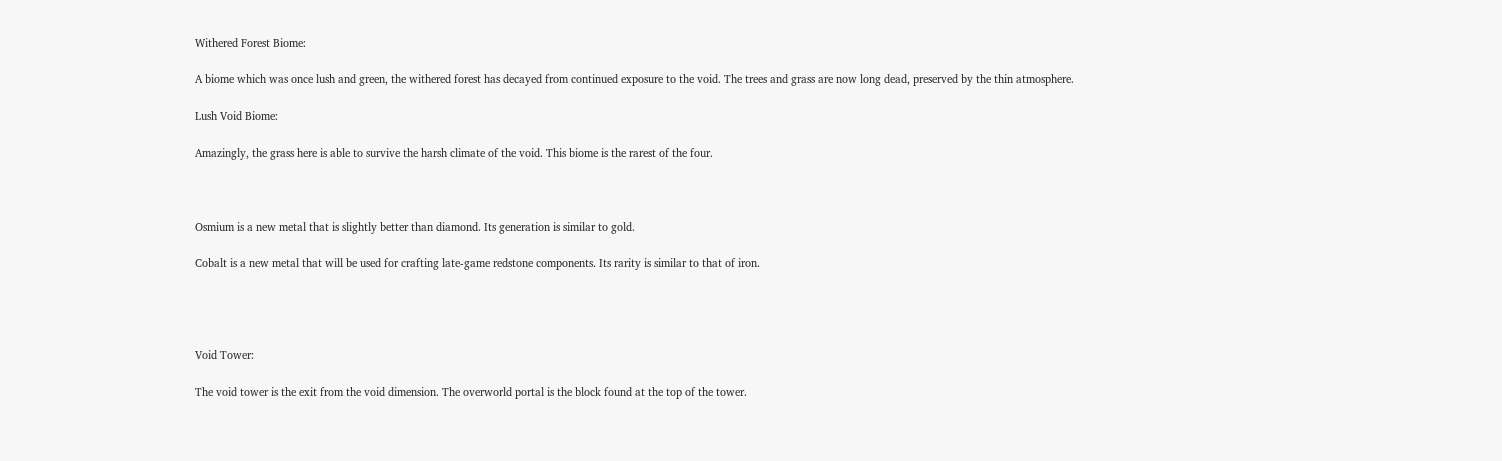Withered Forest Biome:

A biome which was once lush and green, the withered forest has decayed from continued exposure to the void. The trees and grass are now long dead, preserved by the thin atmosphere.

Lush Void Biome:

Amazingly, the grass here is able to survive the harsh climate of the void. This biome is the rarest of the four.



Osmium is a new metal that is slightly better than diamond. Its generation is similar to gold.

Cobalt is a new metal that will be used for crafting late-game redstone components. Its rarity is similar to that of iron.




Void Tower:

The void tower is the exit from the void dimension. The overworld portal is the block found at the top of the tower.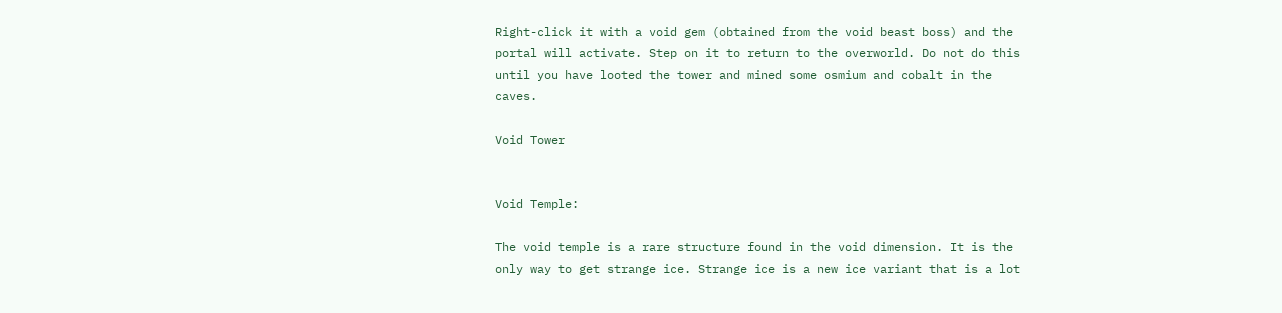Right-click it with a void gem (obtained from the void beast boss) and the portal will activate. Step on it to return to the overworld. Do not do this until you have looted the tower and mined some osmium and cobalt in the caves.

Void Tower


Void Temple:

The void temple is a rare structure found in the void dimension. It is the only way to get strange ice. Strange ice is a new ice variant that is a lot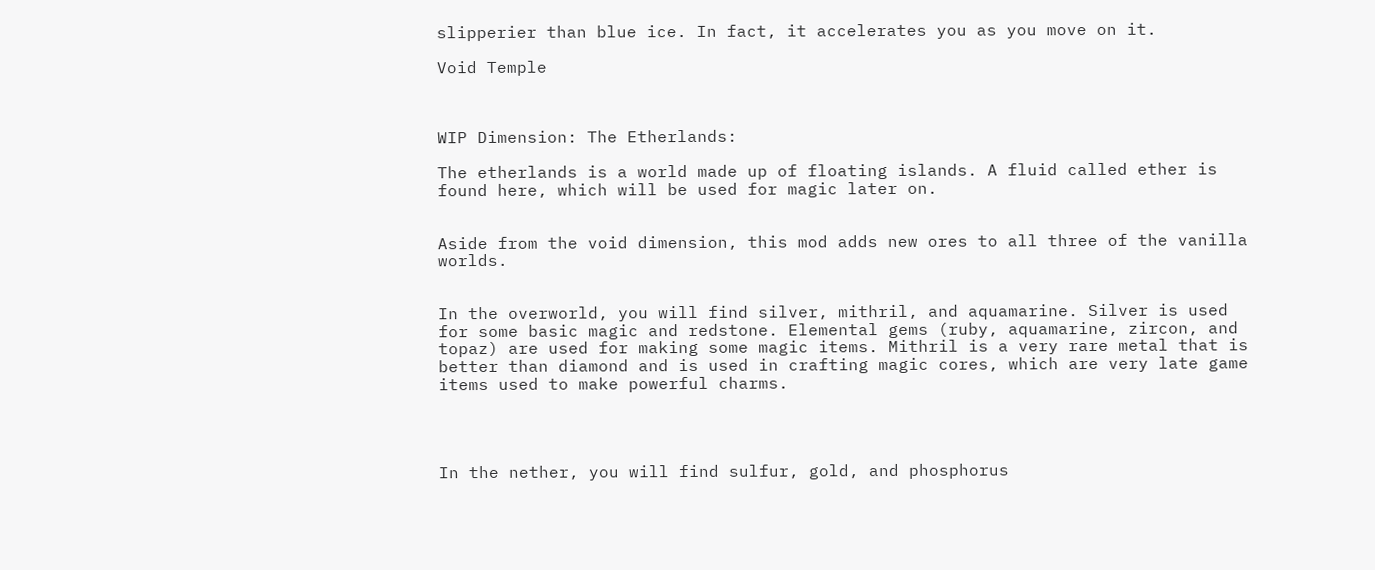slipperier than blue ice. In fact, it accelerates you as you move on it.

Void Temple



WIP Dimension: The Etherlands:

The etherlands is a world made up of floating islands. A fluid called ether is found here, which will be used for magic later on.


Aside from the void dimension, this mod adds new ores to all three of the vanilla worlds.


In the overworld, you will find silver, mithril, and aquamarine. Silver is used for some basic magic and redstone. Elemental gems (ruby, aquamarine, zircon, and topaz) are used for making some magic items. Mithril is a very rare metal that is better than diamond and is used in crafting magic cores, which are very late game items used to make powerful charms.




In the nether, you will find sulfur, gold, and phosphorus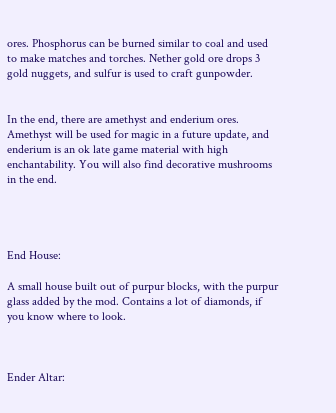ores. Phosphorus can be burned similar to coal and used to make matches and torches. Nether gold ore drops 3 gold nuggets, and sulfur is used to craft gunpowder.


In the end, there are amethyst and enderium ores. Amethyst will be used for magic in a future update, and enderium is an ok late game material with high enchantability. You will also find decorative mushrooms in the end.




End House:

A small house built out of purpur blocks, with the purpur glass added by the mod. Contains a lot of diamonds, if you know where to look.



Ender Altar: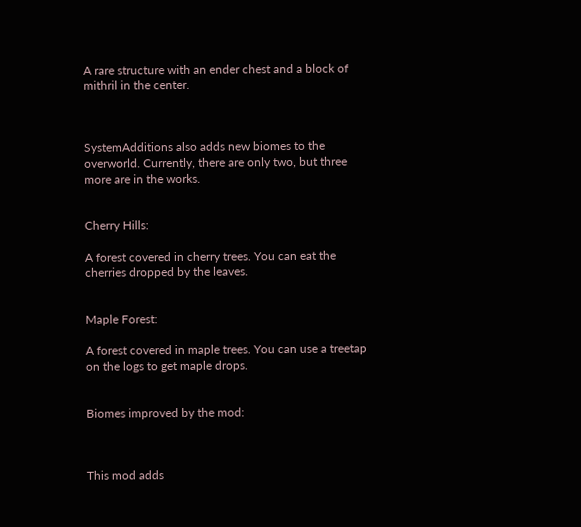A rare structure with an ender chest and a block of mithril in the center.



SystemAdditions also adds new biomes to the overworld. Currently, there are only two, but three more are in the works.


Cherry Hills:

A forest covered in cherry trees. You can eat the cherries dropped by the leaves.


Maple Forest:

A forest covered in maple trees. You can use a treetap on the logs to get maple drops.


Biomes improved by the mod:



This mod adds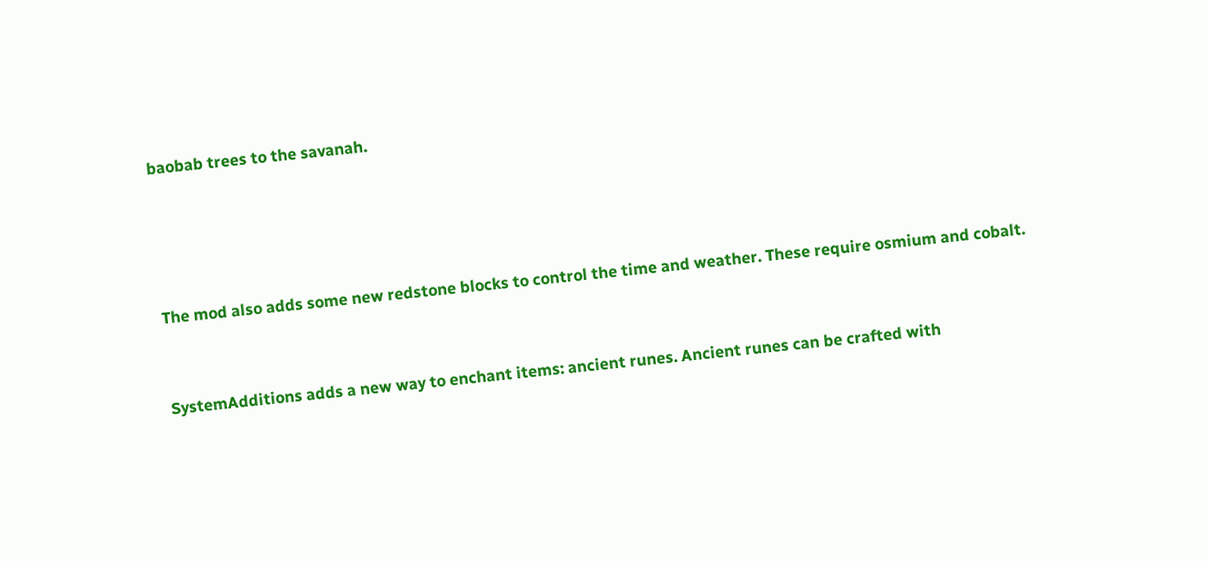baobab trees to the savanah.




The mod also adds some new redstone blocks to control the time and weather. These require osmium and cobalt.


SystemAdditions adds a new way to enchant items: ancient runes. Ancient runes can be crafted with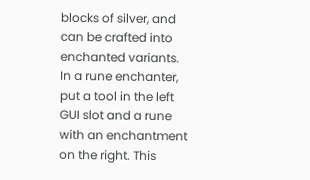blocks of silver, and can be crafted into enchanted variants. In a rune enchanter, put a tool in the left GUI slot and a rune with an enchantment on the right. This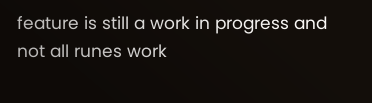feature is still a work in progress and not all runes work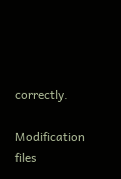correctly.

Modification files